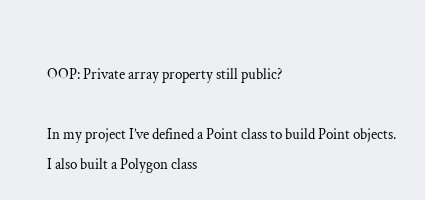OOP: Private array property still public?

In my project I’ve defined a Point class to build Point objects.
I also built a Polygon class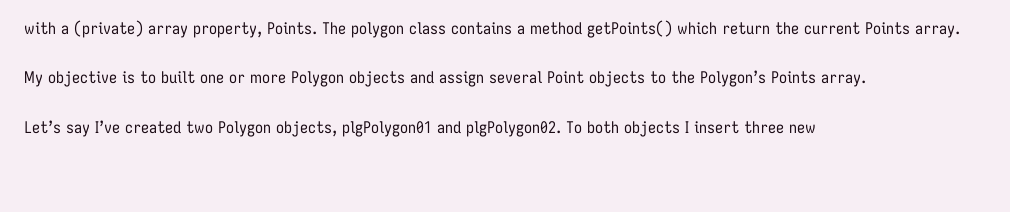with a (private) array property, Points. The polygon class contains a method getPoints() which return the current Points array.

My objective is to built one or more Polygon objects and assign several Point objects to the Polygon’s Points array.

Let’s say I’ve created two Polygon objects, plgPolygon01 and plgPolygon02. To both objects I insert three new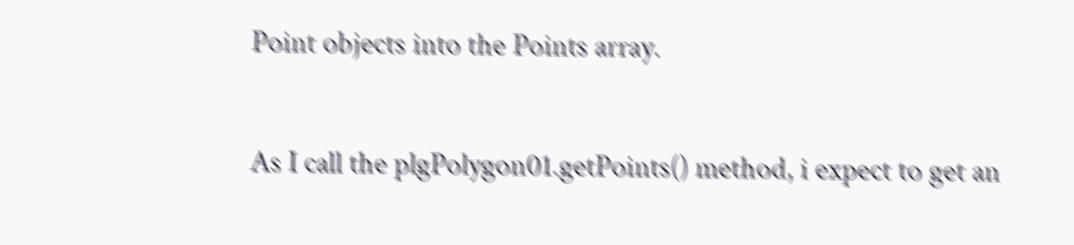Point objects into the Points array.

As I call the plgPolygon01.getPoints() method, i expect to get an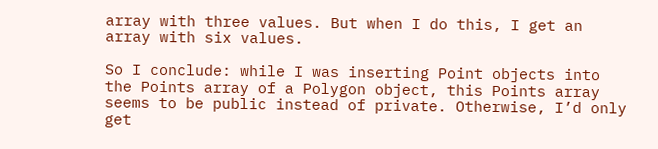array with three values. But when I do this, I get an array with six values.

So I conclude: while I was inserting Point objects into the Points array of a Polygon object, this Points array seems to be public instead of private. Otherwise, I’d only get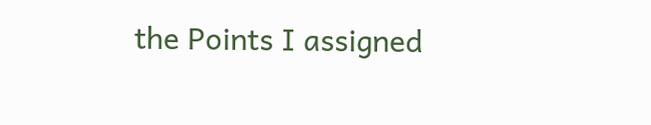the Points I assigned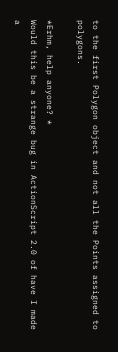to the first Polygon object and not all the Points assigned to polygons.

*Erhm, help anyone? *
Would this be a strange bug in ActionScript 2.0 of have I made a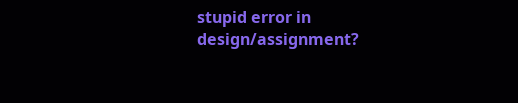stupid error in design/assignment?